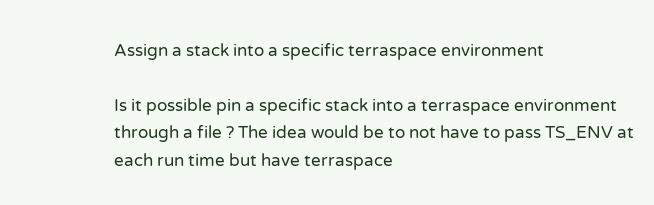Assign a stack into a specific terraspace environment

Is it possible pin a specific stack into a terraspace environment through a file ? The idea would be to not have to pass TS_ENV at each run time but have terraspace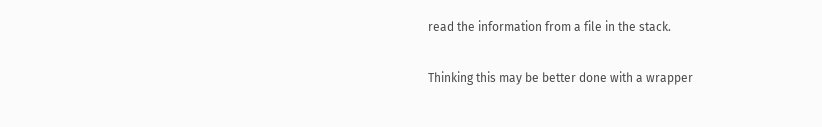read the information from a file in the stack.

Thinking this may be better done with a wrapper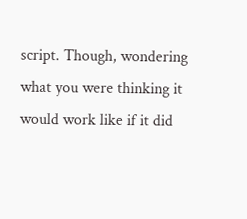script. Though, wondering what you were thinking it would work like if it did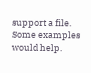support a file. Some examples would help.